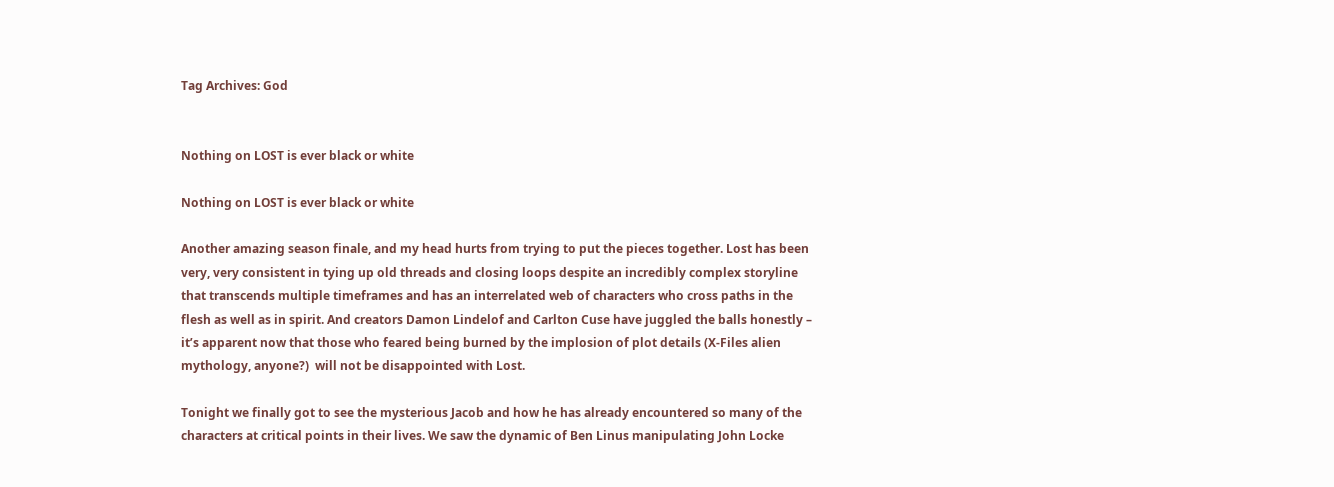Tag Archives: God


Nothing on LOST is ever black or white

Nothing on LOST is ever black or white

Another amazing season finale, and my head hurts from trying to put the pieces together. Lost has been very, very consistent in tying up old threads and closing loops despite an incredibly complex storyline that transcends multiple timeframes and has an interrelated web of characters who cross paths in the flesh as well as in spirit. And creators Damon Lindelof and Carlton Cuse have juggled the balls honestly – it’s apparent now that those who feared being burned by the implosion of plot details (X-Files alien mythology, anyone?)  will not be disappointed with Lost.

Tonight we finally got to see the mysterious Jacob and how he has already encountered so many of the characters at critical points in their lives. We saw the dynamic of Ben Linus manipulating John Locke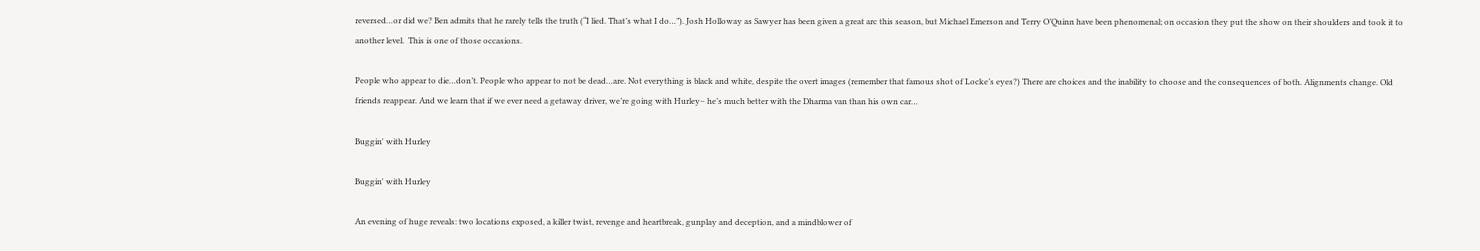reversed…or did we? Ben admits that he rarely tells the truth (“I lied. That’s what I do…”). Josh Holloway as Sawyer has been given a great arc this season, but Michael Emerson and Terry O’Quinn have been phenomenal; on occasion they put the show on their shoulders and took it to another level.  This is one of those occasions.

People who appear to die…don’t. People who appear to not be dead…are. Not everything is black and white, despite the overt images (remember that famous shot of Locke’s eyes?) There are choices and the inability to choose and the consequences of both. Alignments change. Old friends reappear. And we learn that if we ever need a getaway driver, we’re going with Hurley– he’s much better with the Dharma van than his own car…

Buggin' with Hurley

Buggin' with Hurley

An evening of huge reveals: two locations exposed, a killer twist, revenge and heartbreak, gunplay and deception, and a mindblower of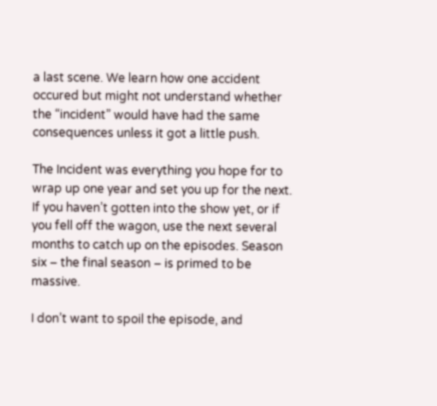a last scene. We learn how one accident occured but might not understand whether the “incident” would have had the same consequences unless it got a little push.

The Incident was everything you hope for to wrap up one year and set you up for the next. If you haven’t gotten into the show yet, or if you fell off the wagon, use the next several months to catch up on the episodes. Season six – the final season – is primed to be massive.

I don’t want to spoil the episode, and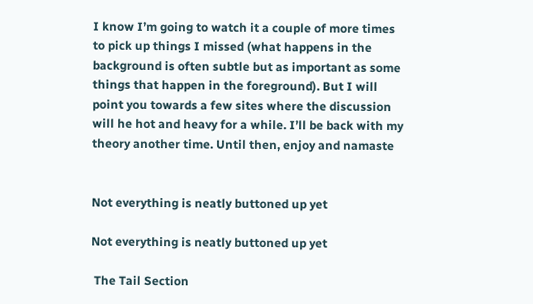I know I’m going to watch it a couple of more times to pick up things I missed (what happens in the background is often subtle but as important as some things that happen in the foreground). But I will point you towards a few sites where the discussion will he hot and heavy for a while. I’ll be back with my theory another time. Until then, enjoy and namaste


Not everything is neatly buttoned up yet

Not everything is neatly buttoned up yet

 The Tail Section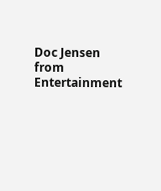Doc Jensen from Entertainment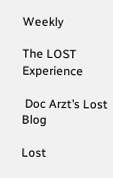Weekly

The LOST Experience

 Doc Arzt’s Lost Blog

Lost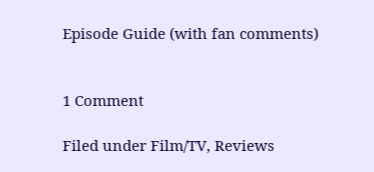Episode Guide (with fan comments)


1 Comment

Filed under Film/TV, Reviews